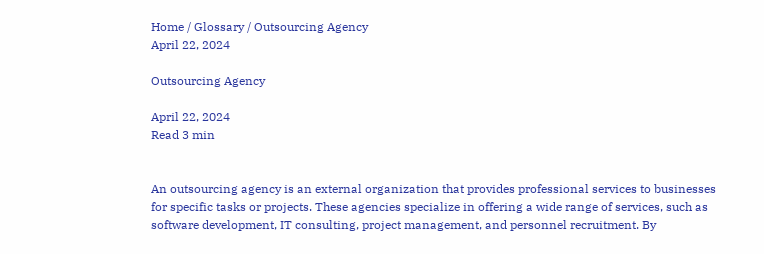Home / Glossary / Outsourcing Agency
April 22, 2024

Outsourcing Agency

April 22, 2024
Read 3 min


An outsourcing agency is an external organization that provides professional services to businesses for specific tasks or projects. These agencies specialize in offering a wide range of services, such as software development, IT consulting, project management, and personnel recruitment. By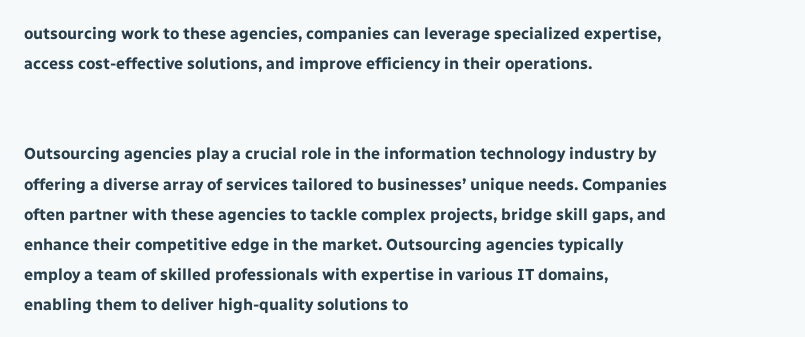outsourcing work to these agencies, companies can leverage specialized expertise, access cost-effective solutions, and improve efficiency in their operations.


Outsourcing agencies play a crucial role in the information technology industry by offering a diverse array of services tailored to businesses’ unique needs. Companies often partner with these agencies to tackle complex projects, bridge skill gaps, and enhance their competitive edge in the market. Outsourcing agencies typically employ a team of skilled professionals with expertise in various IT domains, enabling them to deliver high-quality solutions to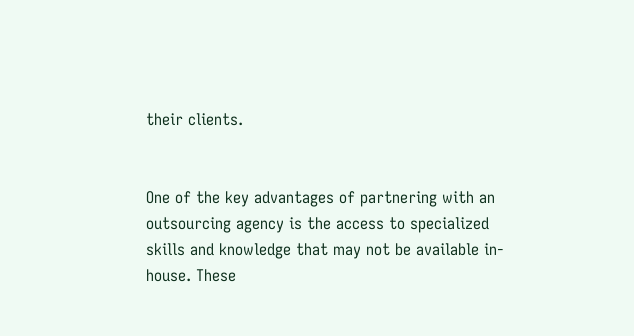their clients.


One of the key advantages of partnering with an outsourcing agency is the access to specialized skills and knowledge that may not be available in-house. These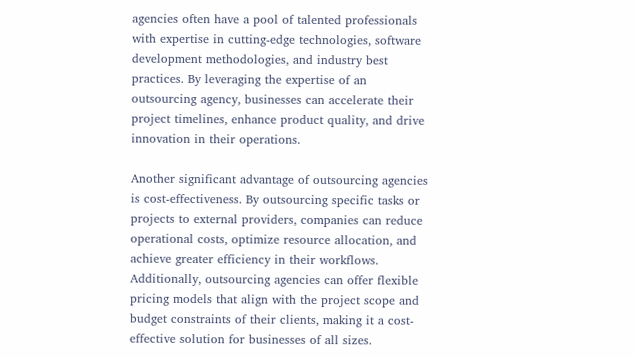agencies often have a pool of talented professionals with expertise in cutting-edge technologies, software development methodologies, and industry best practices. By leveraging the expertise of an outsourcing agency, businesses can accelerate their project timelines, enhance product quality, and drive innovation in their operations.

Another significant advantage of outsourcing agencies is cost-effectiveness. By outsourcing specific tasks or projects to external providers, companies can reduce operational costs, optimize resource allocation, and achieve greater efficiency in their workflows. Additionally, outsourcing agencies can offer flexible pricing models that align with the project scope and budget constraints of their clients, making it a cost-effective solution for businesses of all sizes.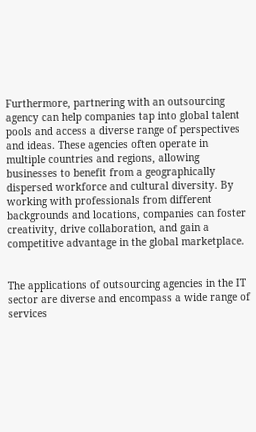Furthermore, partnering with an outsourcing agency can help companies tap into global talent pools and access a diverse range of perspectives and ideas. These agencies often operate in multiple countries and regions, allowing businesses to benefit from a geographically dispersed workforce and cultural diversity. By working with professionals from different backgrounds and locations, companies can foster creativity, drive collaboration, and gain a competitive advantage in the global marketplace.


The applications of outsourcing agencies in the IT sector are diverse and encompass a wide range of services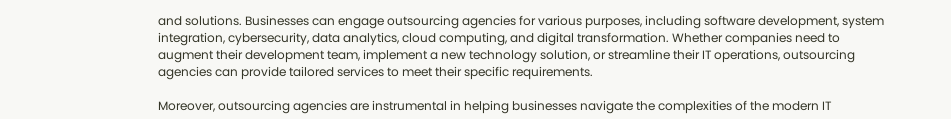and solutions. Businesses can engage outsourcing agencies for various purposes, including software development, system integration, cybersecurity, data analytics, cloud computing, and digital transformation. Whether companies need to augment their development team, implement a new technology solution, or streamline their IT operations, outsourcing agencies can provide tailored services to meet their specific requirements.

Moreover, outsourcing agencies are instrumental in helping businesses navigate the complexities of the modern IT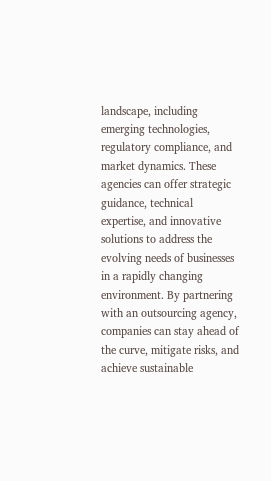landscape, including emerging technologies, regulatory compliance, and market dynamics. These agencies can offer strategic guidance, technical expertise, and innovative solutions to address the evolving needs of businesses in a rapidly changing environment. By partnering with an outsourcing agency, companies can stay ahead of the curve, mitigate risks, and achieve sustainable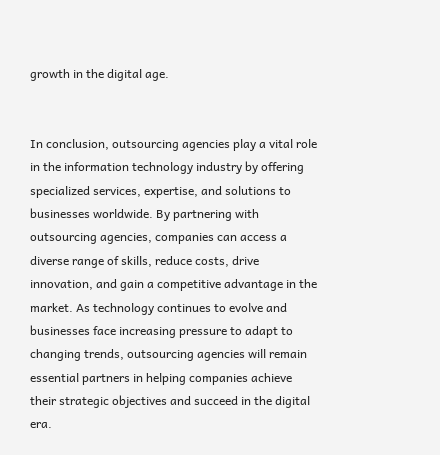growth in the digital age.


In conclusion, outsourcing agencies play a vital role in the information technology industry by offering specialized services, expertise, and solutions to businesses worldwide. By partnering with outsourcing agencies, companies can access a diverse range of skills, reduce costs, drive innovation, and gain a competitive advantage in the market. As technology continues to evolve and businesses face increasing pressure to adapt to changing trends, outsourcing agencies will remain essential partners in helping companies achieve their strategic objectives and succeed in the digital era.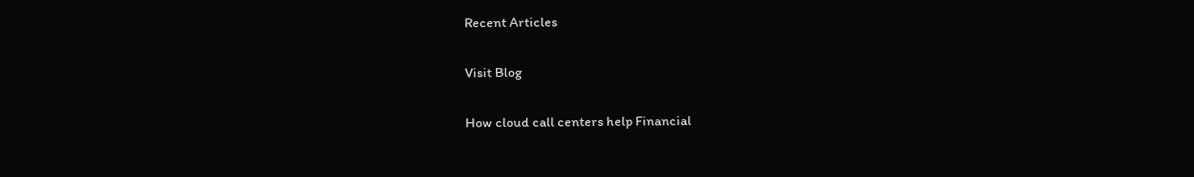Recent Articles

Visit Blog

How cloud call centers help Financial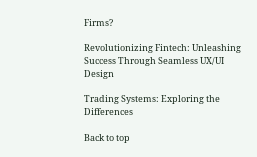Firms?

Revolutionizing Fintech: Unleashing Success Through Seamless UX/UI Design

Trading Systems: Exploring the Differences

Back to top